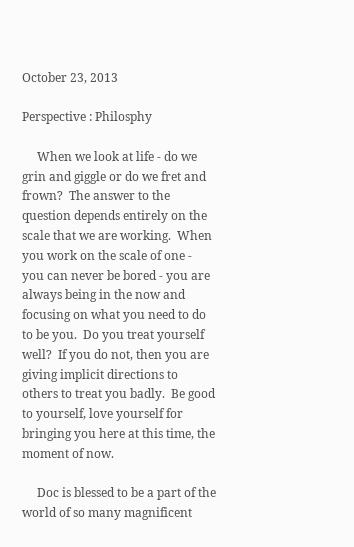October 23, 2013

Perspective : Philosphy

     When we look at life - do we grin and giggle or do we fret and frown?  The answer to the question depends entirely on the scale that we are working.  When you work on the scale of one - you can never be bored - you are always being in the now and focusing on what you need to do to be you.  Do you treat yourself well?  If you do not, then you are giving implicit directions to others to treat you badly.  Be good to yourself, love yourself for bringing you here at this time, the moment of now.

     Doc is blessed to be a part of the world of so many magnificent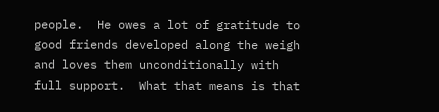people.  He owes a lot of gratitude to good friends developed along the weigh and loves them unconditionally with full support.  What that means is that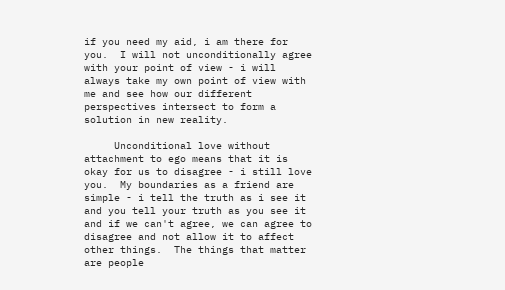if you need my aid, i am there for you.  I will not unconditionally agree with your point of view - i will always take my own point of view with me and see how our different perspectives intersect to form a solution in new reality.

     Unconditional love without attachment to ego means that it is okay for us to disagree - i still love you.  My boundaries as a friend are simple - i tell the truth as i see it and you tell your truth as you see it and if we can't agree, we can agree to disagree and not allow it to affect other things.  The things that matter are people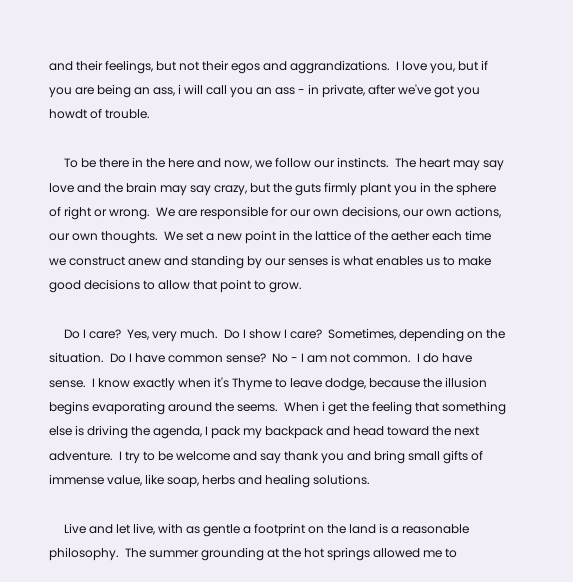and their feelings, but not their egos and aggrandizations.  I love you, but if you are being an ass, i will call you an ass - in private, after we've got you howdt of trouble.

     To be there in the here and now, we follow our instincts.  The heart may say love and the brain may say crazy, but the guts firmly plant you in the sphere of right or wrong.  We are responsible for our own decisions, our own actions, our own thoughts.  We set a new point in the lattice of the aether each time we construct anew and standing by our senses is what enables us to make good decisions to allow that point to grow.

     Do I care?  Yes, very much.  Do I show I care?  Sometimes, depending on the situation.  Do I have common sense?  No - I am not common.  I do have sense.  I know exactly when it's Thyme to leave dodge, because the illusion begins evaporating around the seems.  When i get the feeling that something else is driving the agenda, I pack my backpack and head toward the next adventure.  I try to be welcome and say thank you and bring small gifts of immense value, like soap, herbs and healing solutions.

     Live and let live, with as gentle a footprint on the land is a reasonable philosophy.  The summer grounding at the hot springs allowed me to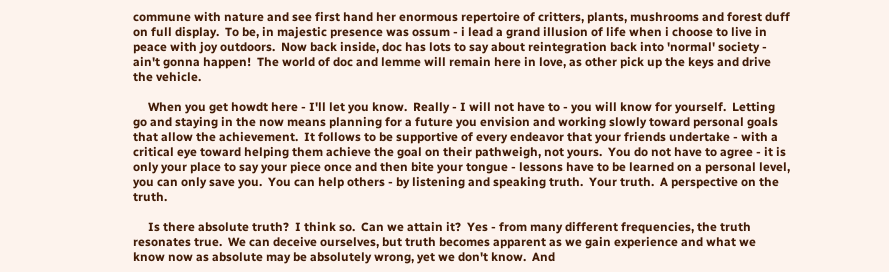commune with nature and see first hand her enormous repertoire of critters, plants, mushrooms and forest duff on full display.  To be, in majestic presence was ossum - i lead a grand illusion of life when i choose to live in peace with joy outdoors.  Now back inside, doc has lots to say about reintegration back into 'normal' society - ain't gonna happen!  The world of doc and lemme will remain here in love, as other pick up the keys and drive the vehicle.

     When you get howdt here - I'll let you know.  Really - I will not have to - you will know for yourself.  Letting go and staying in the now means planning for a future you envision and working slowly toward personal goals that allow the achievement.  It follows to be supportive of every endeavor that your friends undertake - with a critical eye toward helping them achieve the goal on their pathweigh, not yours.  You do not have to agree - it is only your place to say your piece once and then bite your tongue - lessons have to be learned on a personal level, you can only save you.  You can help others - by listening and speaking truth.  Your truth.  A perspective on the truth.

     Is there absolute truth?  I think so.  Can we attain it?  Yes - from many different frequencies, the truth resonates true.  We can deceive ourselves, but truth becomes apparent as we gain experience and what we know now as absolute may be absolutely wrong, yet we don't know.  And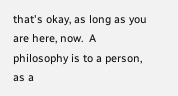that's okay, as long as you are here, now.  A philosophy is to a person, as a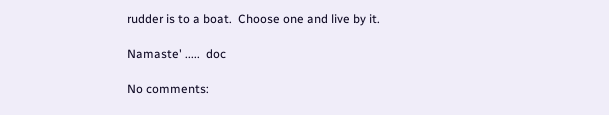rudder is to a boat.  Choose one and live by it.

Namaste' .....  doc

No comments: